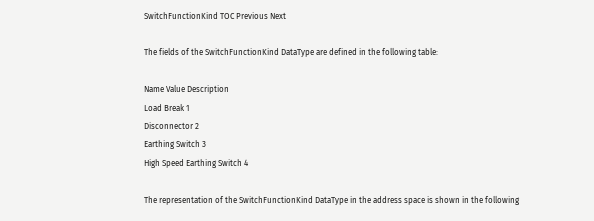SwitchFunctionKind TOC Previous Next

The fields of the SwitchFunctionKind DataType are defined in the following table:

Name Value Description
Load Break 1
Disconnector 2
Earthing Switch 3
High Speed Earthing Switch 4

The representation of the SwitchFunctionKind DataType in the address space is shown in the following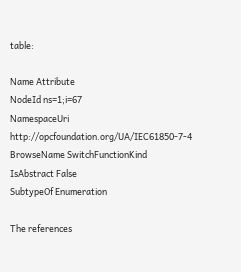table:

Name Attribute
NodeId ns=1;i=67
NamespaceUri http://opcfoundation.org/UA/IEC61850-7-4
BrowseName SwitchFunctionKind
IsAbstract False
SubtypeOf Enumeration

The references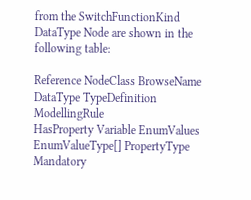from the SwitchFunctionKind DataType Node are shown in the following table:

Reference NodeClass BrowseName DataType TypeDefinition ModellingRule
HasProperty Variable EnumValues EnumValueType[] PropertyType Mandatory